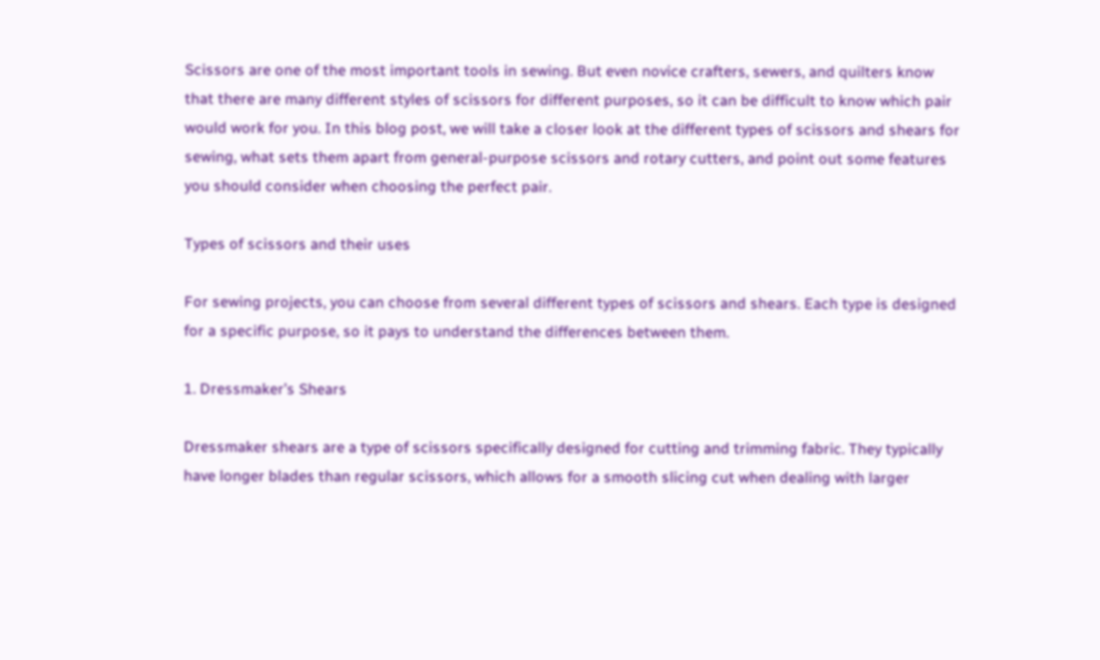Scissors are one of the most important tools in sewing. But even novice crafters, sewers, and quilters know that there are many different styles of scissors for different purposes, so it can be difficult to know which pair would work for you. In this blog post, we will take a closer look at the different types of scissors and shears for sewing, what sets them apart from general-purpose scissors and rotary cutters, and point out some features you should consider when choosing the perfect pair.

Types of scissors and their uses

For sewing projects, you can choose from several different types of scissors and shears. Each type is designed for a specific purpose, so it pays to understand the differences between them.

1. Dressmaker’s Shears

Dressmaker shears are a type of scissors specifically designed for cutting and trimming fabric. They typically have longer blades than regular scissors, which allows for a smooth slicing cut when dealing with larger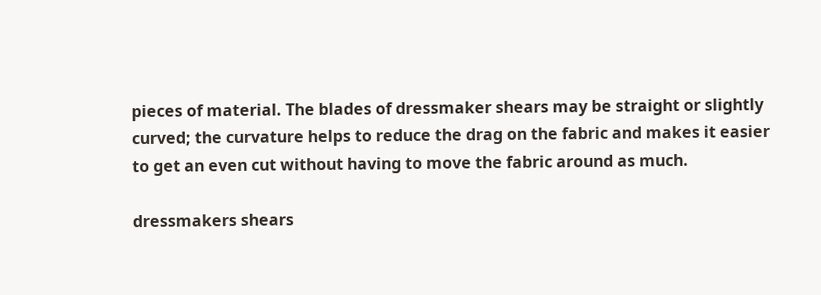pieces of material. The blades of dressmaker shears may be straight or slightly curved; the curvature helps to reduce the drag on the fabric and makes it easier to get an even cut without having to move the fabric around as much.

dressmakers shears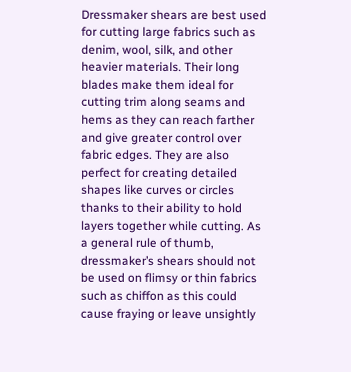Dressmaker shears are best used for cutting large fabrics such as denim, wool, silk, and other heavier materials. Their long blades make them ideal for cutting trim along seams and hems as they can reach farther and give greater control over fabric edges. They are also perfect for creating detailed shapes like curves or circles thanks to their ability to hold layers together while cutting. As a general rule of thumb, dressmaker’s shears should not be used on flimsy or thin fabrics such as chiffon as this could cause fraying or leave unsightly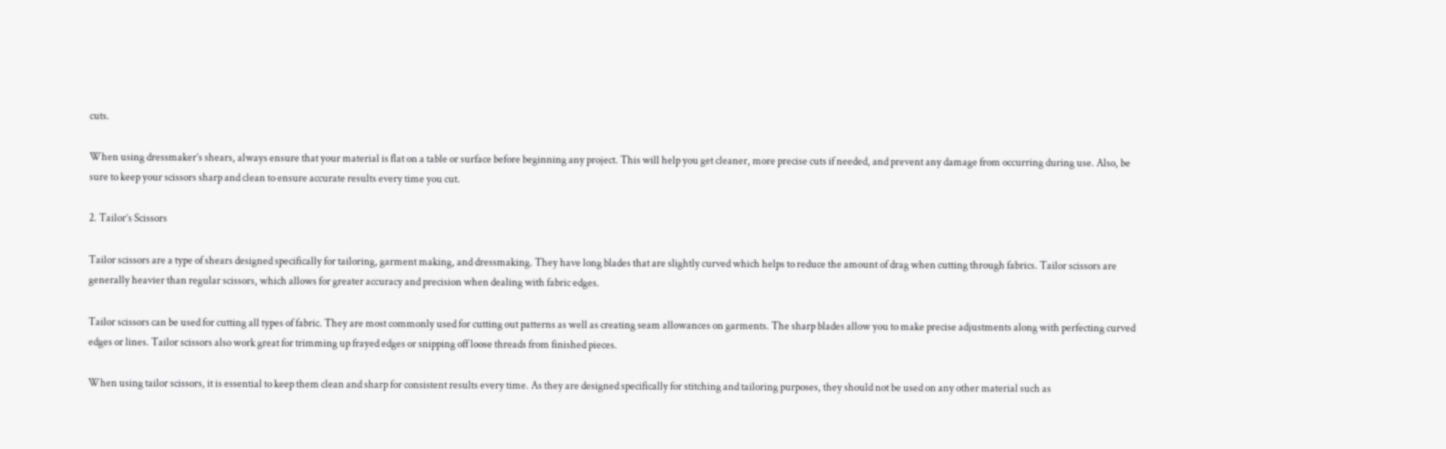cuts.

When using dressmaker’s shears, always ensure that your material is flat on a table or surface before beginning any project. This will help you get cleaner, more precise cuts if needed, and prevent any damage from occurring during use. Also, be sure to keep your scissors sharp and clean to ensure accurate results every time you cut.

2. Tailor’s Scissors

Tailor scissors are a type of shears designed specifically for tailoring, garment making, and dressmaking. They have long blades that are slightly curved which helps to reduce the amount of drag when cutting through fabrics. Tailor scissors are generally heavier than regular scissors, which allows for greater accuracy and precision when dealing with fabric edges.

Tailor scissors can be used for cutting all types of fabric. They are most commonly used for cutting out patterns as well as creating seam allowances on garments. The sharp blades allow you to make precise adjustments along with perfecting curved edges or lines. Tailor scissors also work great for trimming up frayed edges or snipping off loose threads from finished pieces.

When using tailor scissors, it is essential to keep them clean and sharp for consistent results every time. As they are designed specifically for stitching and tailoring purposes, they should not be used on any other material such as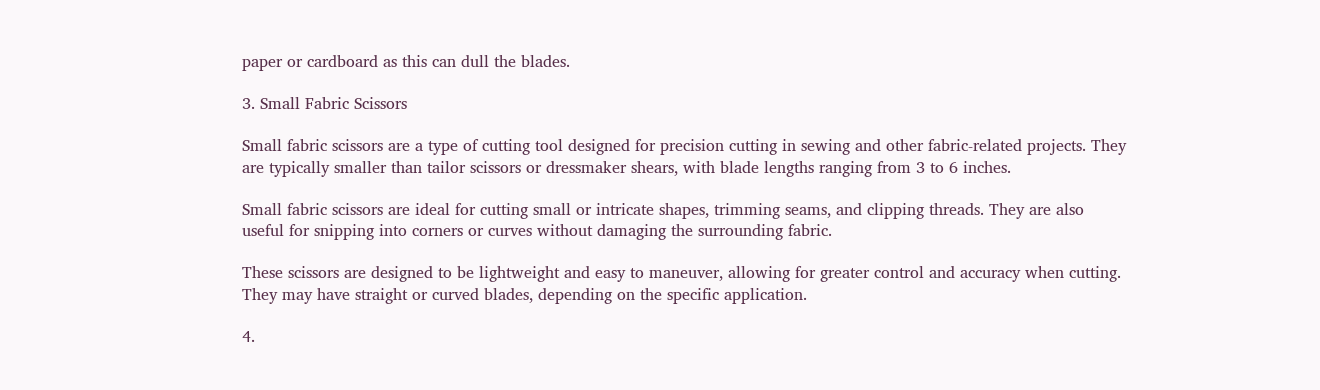paper or cardboard as this can dull the blades.

3. Small Fabric Scissors

Small fabric scissors are a type of cutting tool designed for precision cutting in sewing and other fabric-related projects. They are typically smaller than tailor scissors or dressmaker shears, with blade lengths ranging from 3 to 6 inches.

Small fabric scissors are ideal for cutting small or intricate shapes, trimming seams, and clipping threads. They are also useful for snipping into corners or curves without damaging the surrounding fabric.

These scissors are designed to be lightweight and easy to maneuver, allowing for greater control and accuracy when cutting. They may have straight or curved blades, depending on the specific application.

4.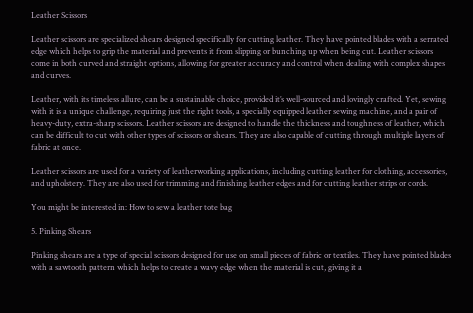Leather Scissors

Leather scissors are specialized shears designed specifically for cutting leather. They have pointed blades with a serrated edge which helps to grip the material and prevents it from slipping or bunching up when being cut. Leather scissors come in both curved and straight options, allowing for greater accuracy and control when dealing with complex shapes and curves.

Leather, with its timeless allure, can be a sustainable choice, provided it’s well-sourced and lovingly crafted. Yet, sewing with it is a unique challenge, requiring just the right tools, a specially equipped leather sewing machine, and a pair of heavy-duty, extra-sharp scissors. Leather scissors are designed to handle the thickness and toughness of leather, which can be difficult to cut with other types of scissors or shears. They are also capable of cutting through multiple layers of fabric at once.

Leather scissors are used for a variety of leatherworking applications, including cutting leather for clothing, accessories, and upholstery. They are also used for trimming and finishing leather edges and for cutting leather strips or cords.

You might be interested in: How to sew a leather tote bag

5. Pinking Shears

Pinking shears are a type of special scissors designed for use on small pieces of fabric or textiles. They have pointed blades with a sawtooth pattern which helps to create a wavy edge when the material is cut, giving it a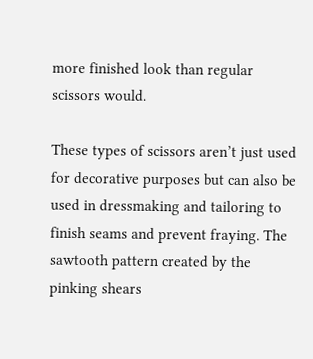more finished look than regular scissors would.

These types of scissors aren’t just used for decorative purposes but can also be used in dressmaking and tailoring to finish seams and prevent fraying. The sawtooth pattern created by the pinking shears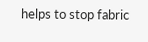helps to stop fabric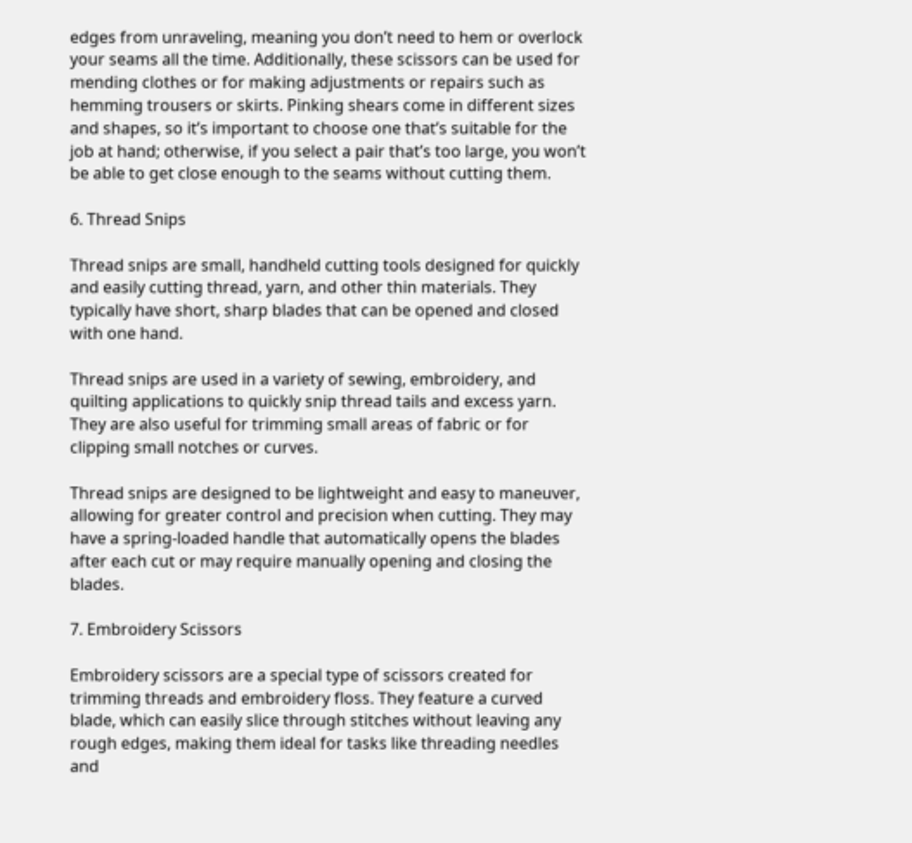edges from unraveling, meaning you don’t need to hem or overlock your seams all the time. Additionally, these scissors can be used for mending clothes or for making adjustments or repairs such as hemming trousers or skirts. Pinking shears come in different sizes and shapes, so it’s important to choose one that’s suitable for the job at hand; otherwise, if you select a pair that’s too large, you won’t be able to get close enough to the seams without cutting them.

6. Thread Snips

Thread snips are small, handheld cutting tools designed for quickly and easily cutting thread, yarn, and other thin materials. They typically have short, sharp blades that can be opened and closed with one hand.

Thread snips are used in a variety of sewing, embroidery, and quilting applications to quickly snip thread tails and excess yarn. They are also useful for trimming small areas of fabric or for clipping small notches or curves.

Thread snips are designed to be lightweight and easy to maneuver, allowing for greater control and precision when cutting. They may have a spring-loaded handle that automatically opens the blades after each cut or may require manually opening and closing the blades.

7. Embroidery Scissors

Embroidery scissors are a special type of scissors created for trimming threads and embroidery floss. They feature a curved blade, which can easily slice through stitches without leaving any rough edges, making them ideal for tasks like threading needles and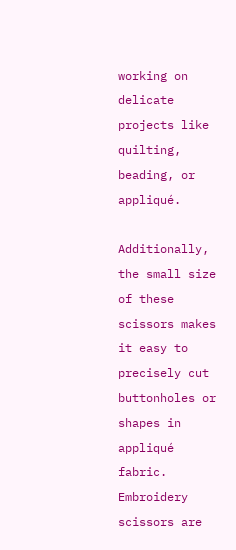working on delicate projects like quilting, beading, or appliqué.

Additionally, the small size of these scissors makes it easy to precisely cut buttonholes or shapes in appliqué fabric. Embroidery scissors are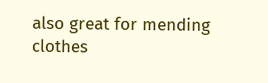also great for mending clothes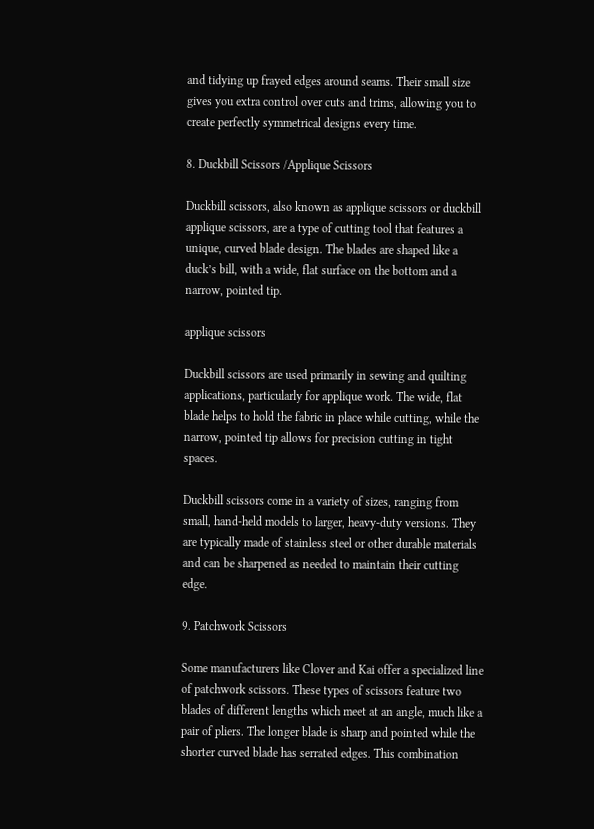and tidying up frayed edges around seams. Their small size gives you extra control over cuts and trims, allowing you to create perfectly symmetrical designs every time.

8. Duckbill Scissors /Applique Scissors

Duckbill scissors, also known as applique scissors or duckbill applique scissors, are a type of cutting tool that features a unique, curved blade design. The blades are shaped like a duck’s bill, with a wide, flat surface on the bottom and a narrow, pointed tip.

applique scissors

Duckbill scissors are used primarily in sewing and quilting applications, particularly for applique work. The wide, flat blade helps to hold the fabric in place while cutting, while the narrow, pointed tip allows for precision cutting in tight spaces.

Duckbill scissors come in a variety of sizes, ranging from small, hand-held models to larger, heavy-duty versions. They are typically made of stainless steel or other durable materials and can be sharpened as needed to maintain their cutting edge.

9. Patchwork Scissors

Some manufacturers like Clover and Kai offer a specialized line of patchwork scissors. These types of scissors feature two blades of different lengths which meet at an angle, much like a pair of pliers. The longer blade is sharp and pointed while the shorter curved blade has serrated edges. This combination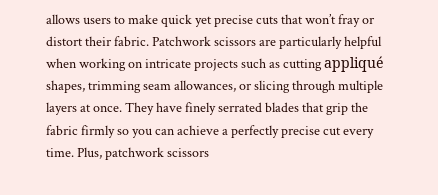allows users to make quick yet precise cuts that won’t fray or distort their fabric. Patchwork scissors are particularly helpful when working on intricate projects such as cutting appliqué shapes, trimming seam allowances, or slicing through multiple layers at once. They have finely serrated blades that grip the fabric firmly so you can achieve a perfectly precise cut every time. Plus, patchwork scissors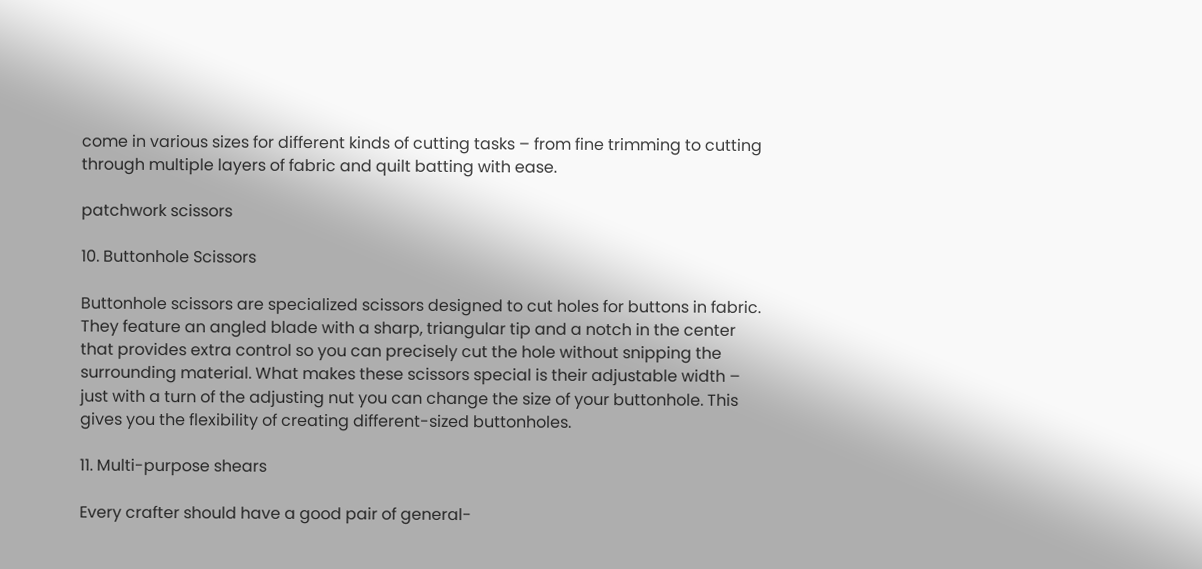come in various sizes for different kinds of cutting tasks – from fine trimming to cutting through multiple layers of fabric and quilt batting with ease.

patchwork scissors

10. Buttonhole Scissors

Buttonhole scissors are specialized scissors designed to cut holes for buttons in fabric. They feature an angled blade with a sharp, triangular tip and a notch in the center that provides extra control so you can precisely cut the hole without snipping the surrounding material. What makes these scissors special is their adjustable width – just with a turn of the adjusting nut you can change the size of your buttonhole. This gives you the flexibility of creating different-sized buttonholes.

11. Multi-purpose shears

Every crafter should have a good pair of general-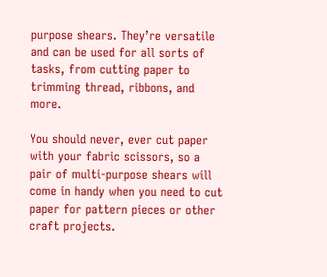purpose shears. They’re versatile and can be used for all sorts of tasks, from cutting paper to trimming thread, ribbons, and more.

You should never, ever cut paper with your fabric scissors, so a pair of multi-purpose shears will come in handy when you need to cut paper for pattern pieces or other craft projects.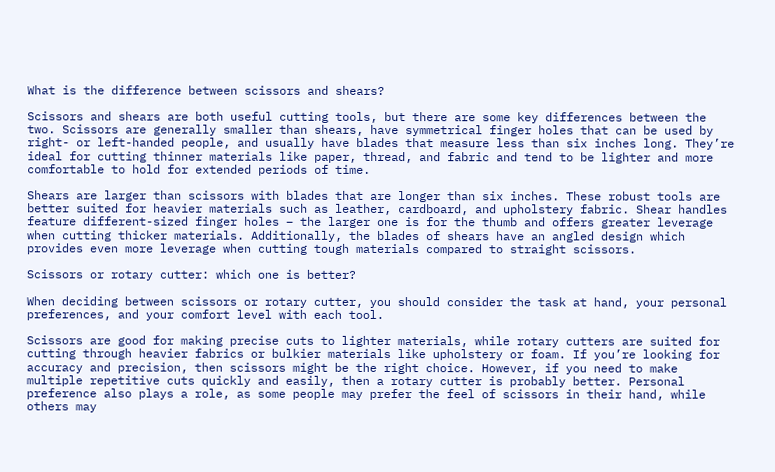What is the difference between scissors and shears?

Scissors and shears are both useful cutting tools, but there are some key differences between the two. Scissors are generally smaller than shears, have symmetrical finger holes that can be used by right- or left-handed people, and usually have blades that measure less than six inches long. They’re ideal for cutting thinner materials like paper, thread, and fabric and tend to be lighter and more comfortable to hold for extended periods of time.

Shears are larger than scissors with blades that are longer than six inches. These robust tools are better suited for heavier materials such as leather, cardboard, and upholstery fabric. Shear handles feature different-sized finger holes – the larger one is for the thumb and offers greater leverage when cutting thicker materials. Additionally, the blades of shears have an angled design which provides even more leverage when cutting tough materials compared to straight scissors.

Scissors or rotary cutter: which one is better?

When deciding between scissors or rotary cutter, you should consider the task at hand, your personal preferences, and your comfort level with each tool.

Scissors are good for making precise cuts to lighter materials, while rotary cutters are suited for cutting through heavier fabrics or bulkier materials like upholstery or foam. If you’re looking for accuracy and precision, then scissors might be the right choice. However, if you need to make multiple repetitive cuts quickly and easily, then a rotary cutter is probably better. Personal preference also plays a role, as some people may prefer the feel of scissors in their hand, while others may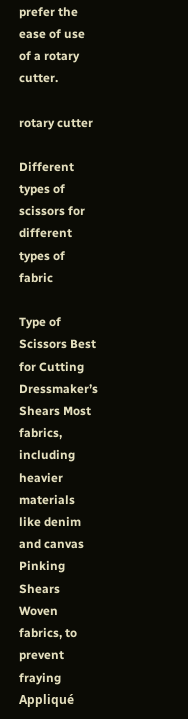prefer the ease of use of a rotary cutter.

rotary cutter

Different types of scissors for different types of fabric

Type of Scissors Best for Cutting
Dressmaker’s Shears Most fabrics, including heavier materials like denim and canvas
Pinking Shears Woven fabrics, to prevent fraying
Appliqué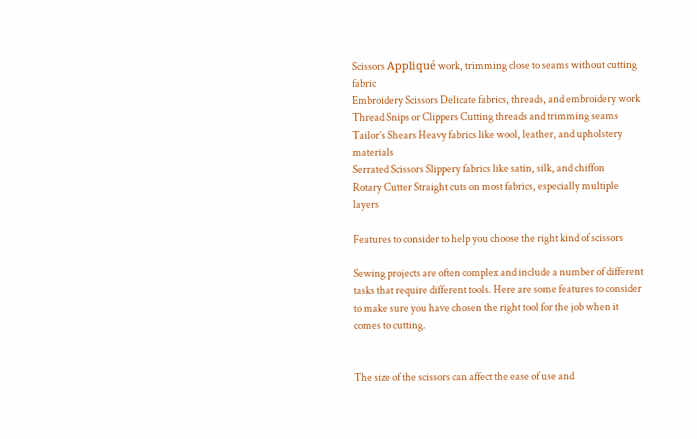Scissors Appliqué work, trimming close to seams without cutting fabric
Embroidery Scissors Delicate fabrics, threads, and embroidery work
Thread Snips or Clippers Cutting threads and trimming seams
Tailor’s Shears Heavy fabrics like wool, leather, and upholstery materials
Serrated Scissors Slippery fabrics like satin, silk, and chiffon
Rotary Cutter Straight cuts on most fabrics, especially multiple layers

Features to consider to help you choose the right kind of scissors

Sewing projects are often complex and include a number of different tasks that require different tools. Here are some features to consider to make sure you have chosen the right tool for the job when it comes to cutting.


The size of the scissors can affect the ease of use and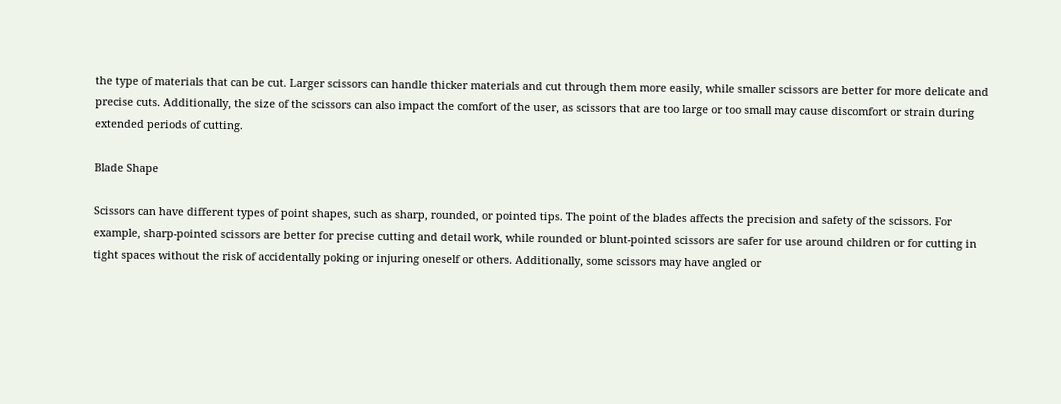the type of materials that can be cut. Larger scissors can handle thicker materials and cut through them more easily, while smaller scissors are better for more delicate and precise cuts. Additionally, the size of the scissors can also impact the comfort of the user, as scissors that are too large or too small may cause discomfort or strain during extended periods of cutting.

Blade Shape

Scissors can have different types of point shapes, such as sharp, rounded, or pointed tips. The point of the blades affects the precision and safety of the scissors. For example, sharp-pointed scissors are better for precise cutting and detail work, while rounded or blunt-pointed scissors are safer for use around children or for cutting in tight spaces without the risk of accidentally poking or injuring oneself or others. Additionally, some scissors may have angled or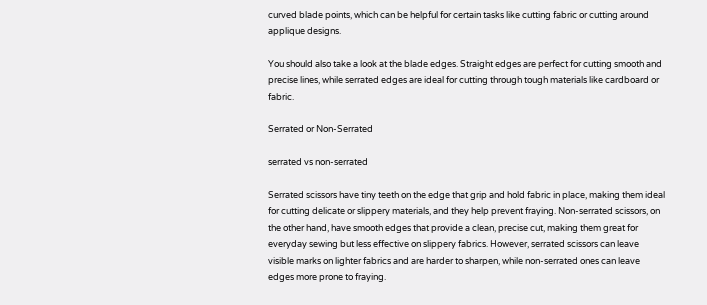curved blade points, which can be helpful for certain tasks like cutting fabric or cutting around applique designs.

You should also take a look at the blade edges. Straight edges are perfect for cutting smooth and precise lines, while serrated edges are ideal for cutting through tough materials like cardboard or fabric.

Serrated or Non-Serrated

serrated vs non-serrated

Serrated scissors have tiny teeth on the edge that grip and hold fabric in place, making them ideal for cutting delicate or slippery materials, and they help prevent fraying. Non-serrated scissors, on the other hand, have smooth edges that provide a clean, precise cut, making them great for everyday sewing but less effective on slippery fabrics. However, serrated scissors can leave visible marks on lighter fabrics and are harder to sharpen, while non-serrated ones can leave edges more prone to fraying.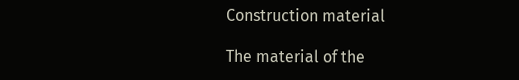Construction material

The material of the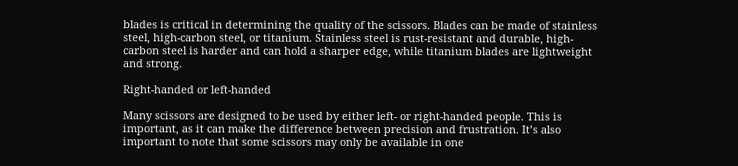blades is critical in determining the quality of the scissors. Blades can be made of stainless steel, high-carbon steel, or titanium. Stainless steel is rust-resistant and durable, high-carbon steel is harder and can hold a sharper edge, while titanium blades are lightweight and strong.

Right-handed or left-handed

Many scissors are designed to be used by either left- or right-handed people. This is important, as it can make the difference between precision and frustration. It’s also important to note that some scissors may only be available in one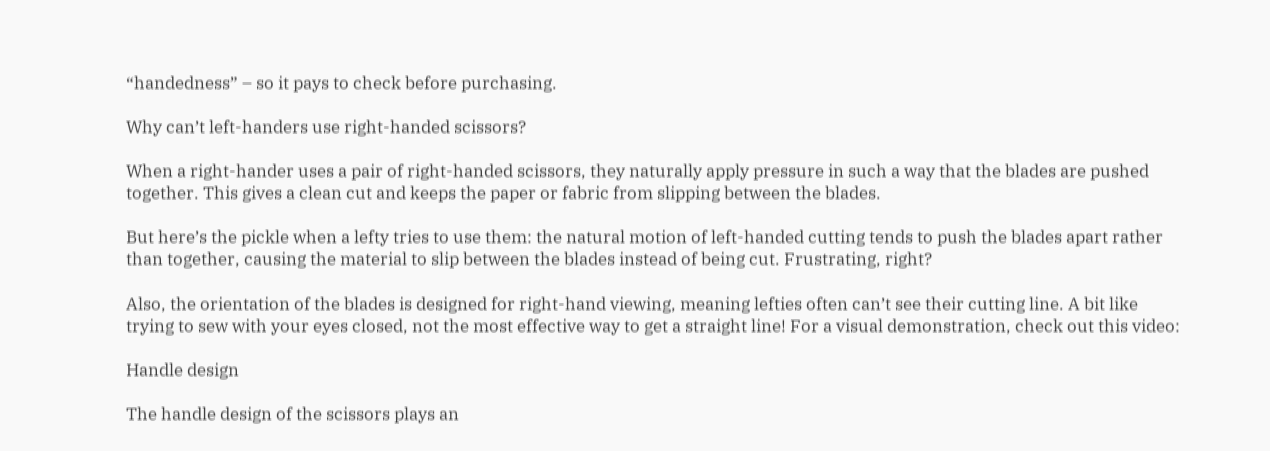“handedness” – so it pays to check before purchasing.

Why can’t left-handers use right-handed scissors?

When a right-hander uses a pair of right-handed scissors, they naturally apply pressure in such a way that the blades are pushed together. This gives a clean cut and keeps the paper or fabric from slipping between the blades.

But here’s the pickle when a lefty tries to use them: the natural motion of left-handed cutting tends to push the blades apart rather than together, causing the material to slip between the blades instead of being cut. Frustrating, right?

Also, the orientation of the blades is designed for right-hand viewing, meaning lefties often can’t see their cutting line. A bit like trying to sew with your eyes closed, not the most effective way to get a straight line! For a visual demonstration, check out this video:

Handle design

The handle design of the scissors plays an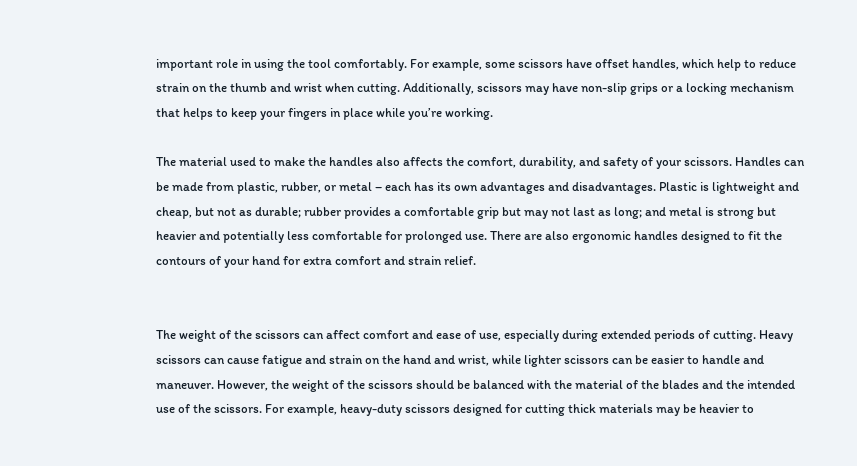important role in using the tool comfortably. For example, some scissors have offset handles, which help to reduce strain on the thumb and wrist when cutting. Additionally, scissors may have non-slip grips or a locking mechanism that helps to keep your fingers in place while you’re working.

The material used to make the handles also affects the comfort, durability, and safety of your scissors. Handles can be made from plastic, rubber, or metal – each has its own advantages and disadvantages. Plastic is lightweight and cheap, but not as durable; rubber provides a comfortable grip but may not last as long; and metal is strong but heavier and potentially less comfortable for prolonged use. There are also ergonomic handles designed to fit the contours of your hand for extra comfort and strain relief.


The weight of the scissors can affect comfort and ease of use, especially during extended periods of cutting. Heavy scissors can cause fatigue and strain on the hand and wrist, while lighter scissors can be easier to handle and maneuver. However, the weight of the scissors should be balanced with the material of the blades and the intended use of the scissors. For example, heavy-duty scissors designed for cutting thick materials may be heavier to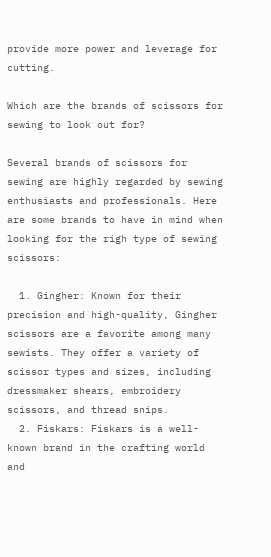provide more power and leverage for cutting.

Which are the brands of scissors for sewing to look out for?

Several brands of scissors for sewing are highly regarded by sewing enthusiasts and professionals. Here are some brands to have in mind when looking for the righ type of sewing scissors:

  1. Gingher: Known for their precision and high-quality, Gingher scissors are a favorite among many sewists. They offer a variety of scissor types and sizes, including dressmaker shears, embroidery scissors, and thread snips.
  2. Fiskars: Fiskars is a well-known brand in the crafting world and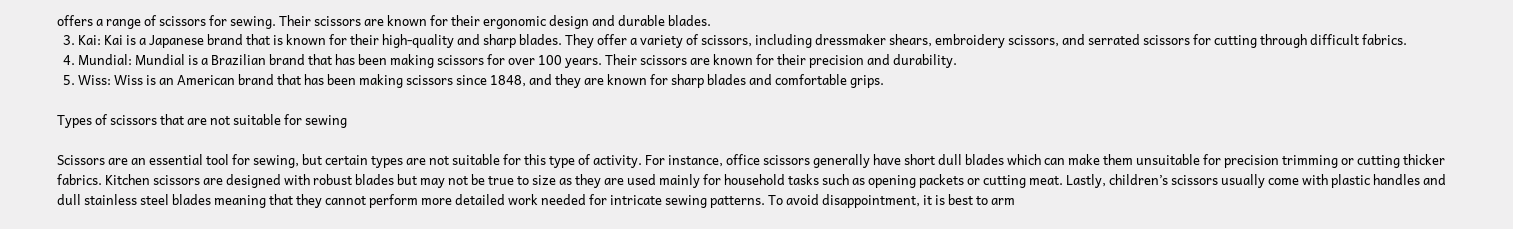offers a range of scissors for sewing. Their scissors are known for their ergonomic design and durable blades.
  3. Kai: Kai is a Japanese brand that is known for their high-quality and sharp blades. They offer a variety of scissors, including dressmaker shears, embroidery scissors, and serrated scissors for cutting through difficult fabrics.
  4. Mundial: Mundial is a Brazilian brand that has been making scissors for over 100 years. Their scissors are known for their precision and durability.
  5. Wiss: Wiss is an American brand that has been making scissors since 1848, and they are known for sharp blades and comfortable grips.

Types of scissors that are not suitable for sewing

Scissors are an essential tool for sewing, but certain types are not suitable for this type of activity. For instance, office scissors generally have short dull blades which can make them unsuitable for precision trimming or cutting thicker fabrics. Kitchen scissors are designed with robust blades but may not be true to size as they are used mainly for household tasks such as opening packets or cutting meat. Lastly, children’s scissors usually come with plastic handles and dull stainless steel blades meaning that they cannot perform more detailed work needed for intricate sewing patterns. To avoid disappointment, it is best to arm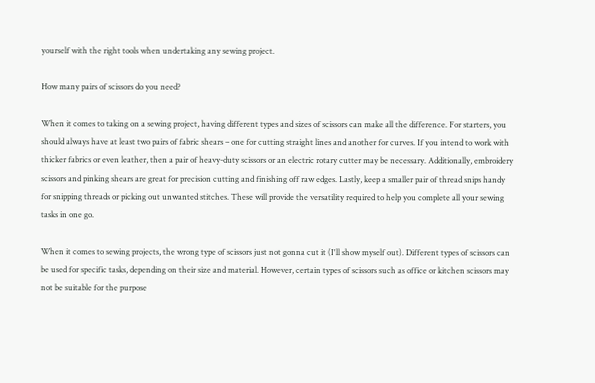yourself with the right tools when undertaking any sewing project.

How many pairs of scissors do you need?

When it comes to taking on a sewing project, having different types and sizes of scissors can make all the difference. For starters, you should always have at least two pairs of fabric shears – one for cutting straight lines and another for curves. If you intend to work with thicker fabrics or even leather, then a pair of heavy-duty scissors or an electric rotary cutter may be necessary. Additionally, embroidery scissors and pinking shears are great for precision cutting and finishing off raw edges. Lastly, keep a smaller pair of thread snips handy for snipping threads or picking out unwanted stitches. These will provide the versatility required to help you complete all your sewing tasks in one go.

When it comes to sewing projects, the wrong type of scissors just not gonna cut it (I'll show myself out). Different types of scissors can be used for specific tasks, depending on their size and material. However, certain types of scissors such as office or kitchen scissors may not be suitable for the purpose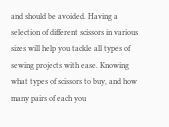and should be avoided. Having a selection of different scissors in various sizes will help you tackle all types of sewing projects with ease. Knowing what types of scissors to buy, and how many pairs of each you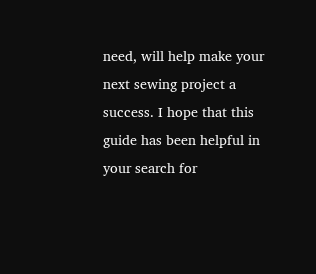need, will help make your next sewing project a success. I hope that this guide has been helpful in your search for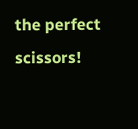the perfect scissors!